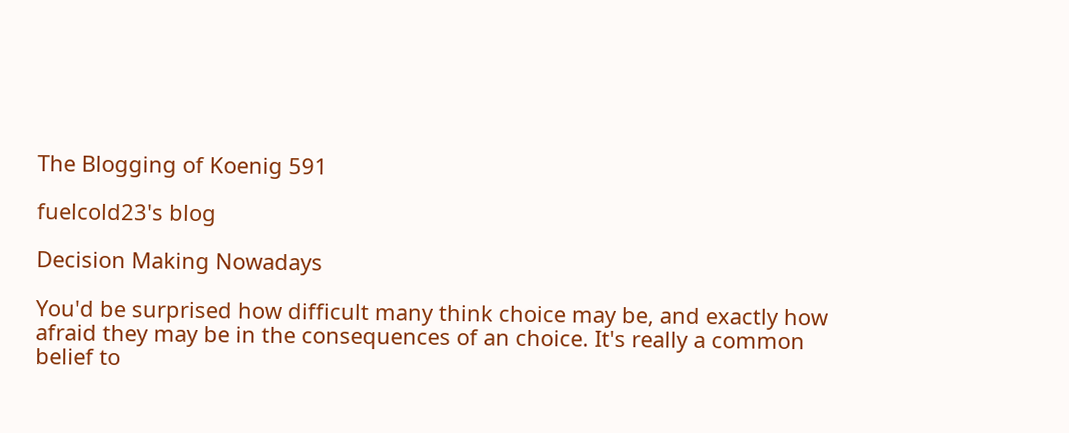The Blogging of Koenig 591

fuelcold23's blog

Decision Making Nowadays

You'd be surprised how difficult many think choice may be, and exactly how afraid they may be in the consequences of an choice. It's really a common belief to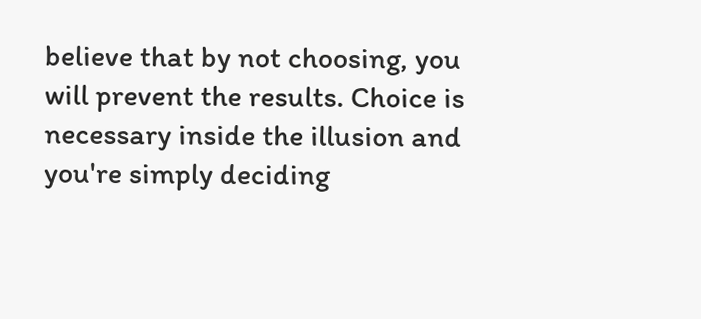believe that by not choosing, you will prevent the results. Choice is necessary inside the illusion and you're simply deciding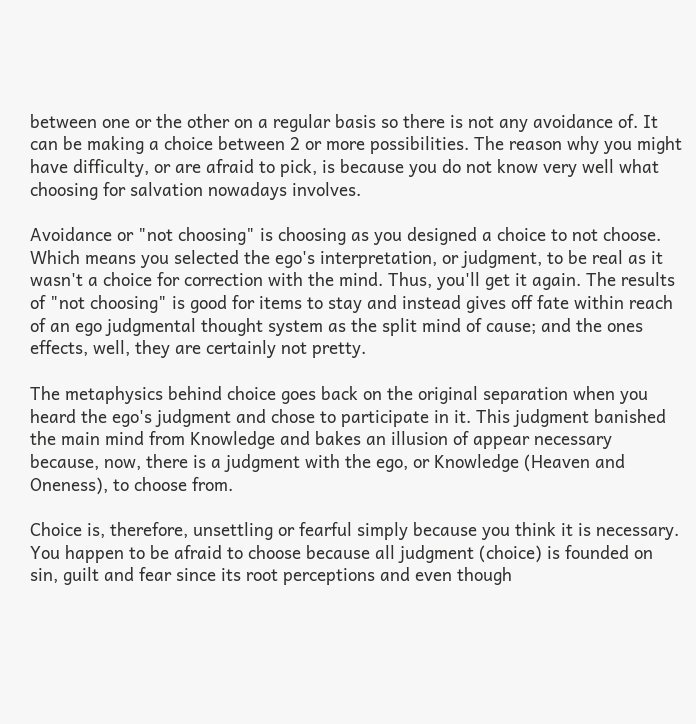between one or the other on a regular basis so there is not any avoidance of. It can be making a choice between 2 or more possibilities. The reason why you might have difficulty, or are afraid to pick, is because you do not know very well what choosing for salvation nowadays involves.

Avoidance or "not choosing" is choosing as you designed a choice to not choose. Which means you selected the ego's interpretation, or judgment, to be real as it wasn't a choice for correction with the mind. Thus, you'll get it again. The results of "not choosing" is good for items to stay and instead gives off fate within reach of an ego judgmental thought system as the split mind of cause; and the ones effects, well, they are certainly not pretty.

The metaphysics behind choice goes back on the original separation when you heard the ego's judgment and chose to participate in it. This judgment banished the main mind from Knowledge and bakes an illusion of appear necessary because, now, there is a judgment with the ego, or Knowledge (Heaven and Oneness), to choose from.

Choice is, therefore, unsettling or fearful simply because you think it is necessary. You happen to be afraid to choose because all judgment (choice) is founded on sin, guilt and fear since its root perceptions and even though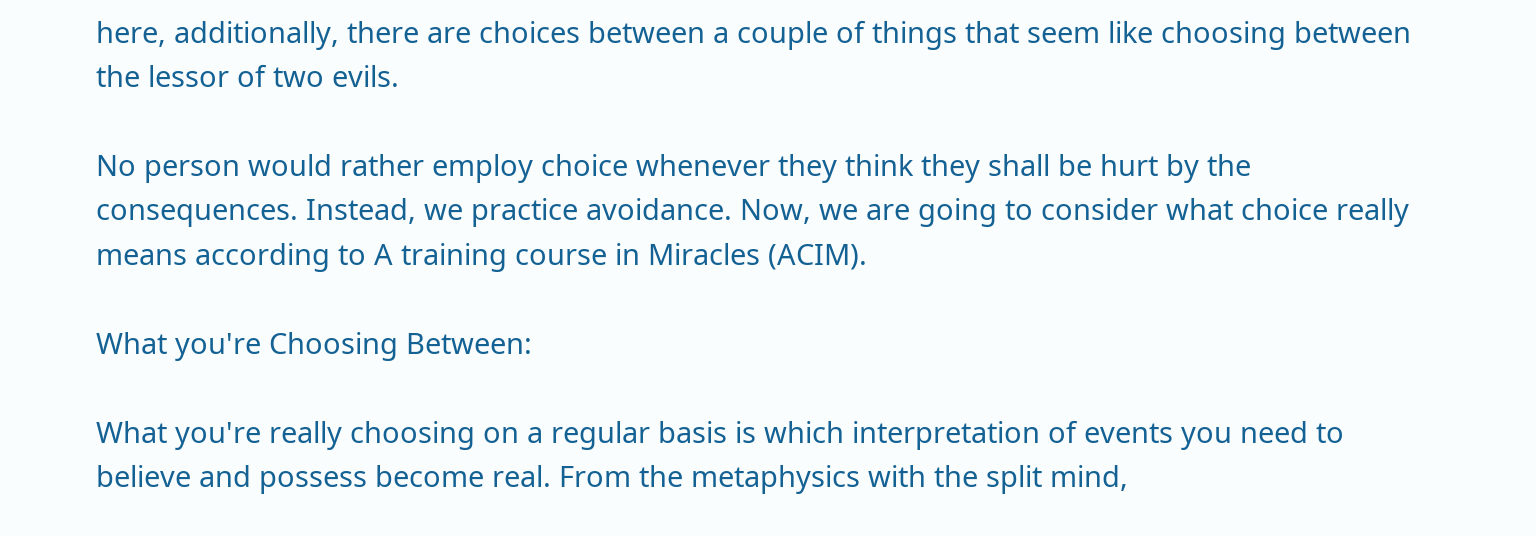here, additionally, there are choices between a couple of things that seem like choosing between the lessor of two evils.

No person would rather employ choice whenever they think they shall be hurt by the consequences. Instead, we practice avoidance. Now, we are going to consider what choice really means according to A training course in Miracles (ACIM).

What you're Choosing Between:

What you're really choosing on a regular basis is which interpretation of events you need to believe and possess become real. From the metaphysics with the split mind,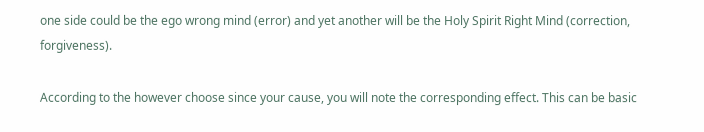one side could be the ego wrong mind (error) and yet another will be the Holy Spirit Right Mind (correction, forgiveness).

According to the however choose since your cause, you will note the corresponding effect. This can be basic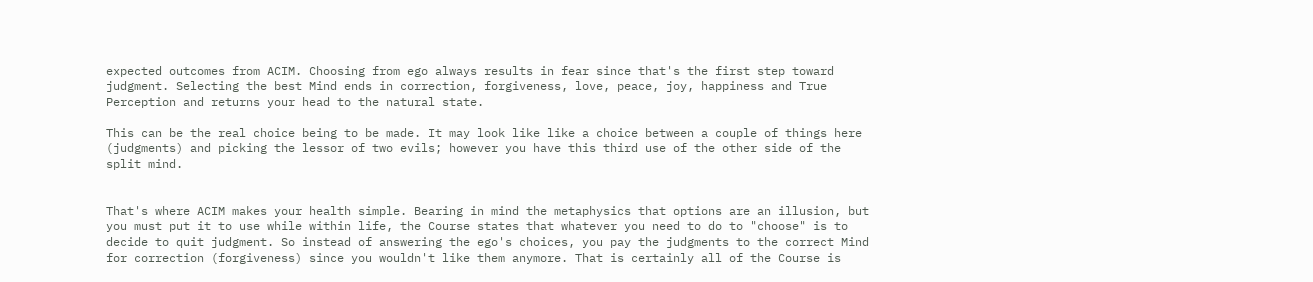expected outcomes from ACIM. Choosing from ego always results in fear since that's the first step toward judgment. Selecting the best Mind ends in correction, forgiveness, love, peace, joy, happiness and True Perception and returns your head to the natural state.

This can be the real choice being to be made. It may look like like a choice between a couple of things here (judgments) and picking the lessor of two evils; however you have this third use of the other side of the split mind.


That's where ACIM makes your health simple. Bearing in mind the metaphysics that options are an illusion, but you must put it to use while within life, the Course states that whatever you need to do to "choose" is to decide to quit judgment. So instead of answering the ego's choices, you pay the judgments to the correct Mind for correction (forgiveness) since you wouldn't like them anymore. That is certainly all of the Course is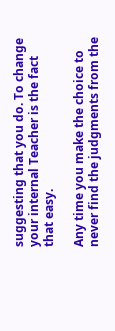suggesting that you do. To change your internal Teacher is the fact that easy.

Any time you make the choice to never find the judgments from the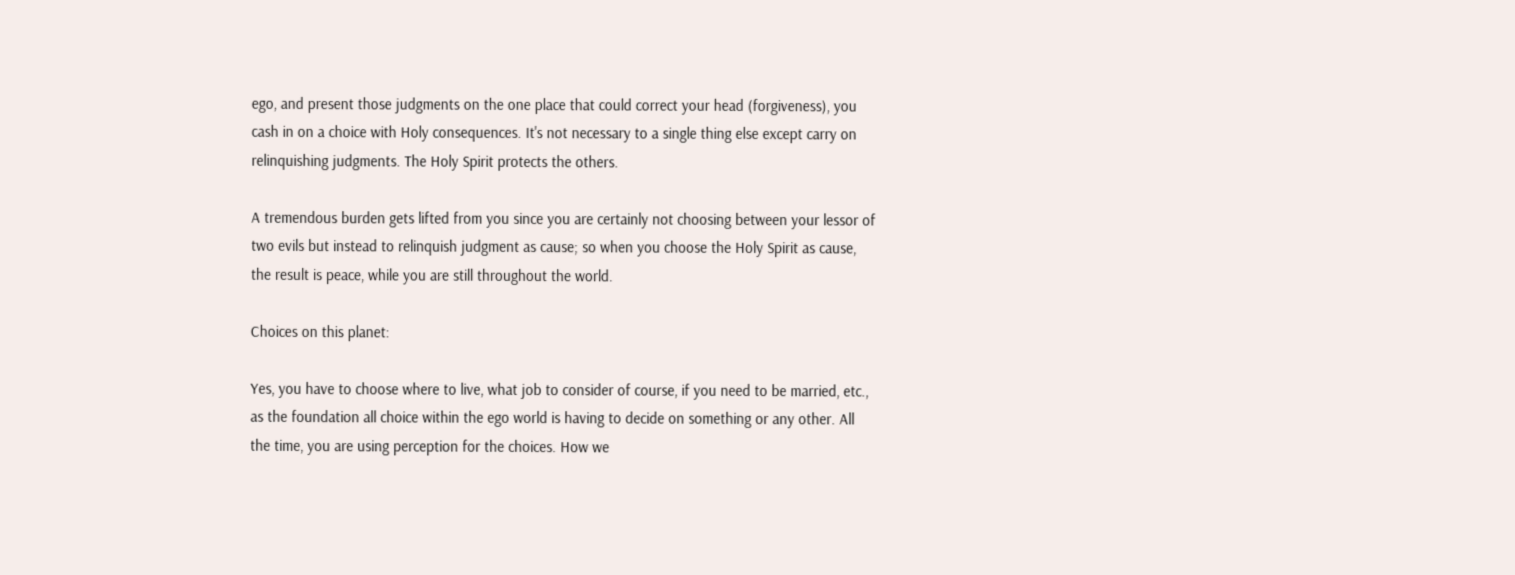ego, and present those judgments on the one place that could correct your head (forgiveness), you cash in on a choice with Holy consequences. It's not necessary to a single thing else except carry on relinquishing judgments. The Holy Spirit protects the others.

A tremendous burden gets lifted from you since you are certainly not choosing between your lessor of two evils but instead to relinquish judgment as cause; so when you choose the Holy Spirit as cause, the result is peace, while you are still throughout the world.

Choices on this planet:

Yes, you have to choose where to live, what job to consider of course, if you need to be married, etc., as the foundation all choice within the ego world is having to decide on something or any other. All the time, you are using perception for the choices. How we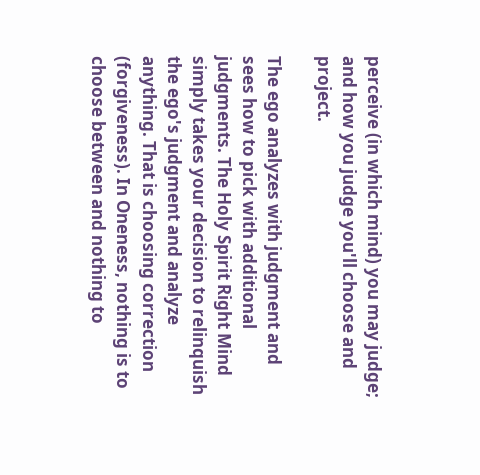perceive (in which mind) you may judge; and how you judge you'll choose and project.

The ego analyzes with judgment and sees how to pick with additional judgments. The Holy Spirit Right Mind simply takes your decision to relinquish the ego's judgment and analyze anything. That is choosing correction (forgiveness). In Oneness, nothing is to choose between and nothing to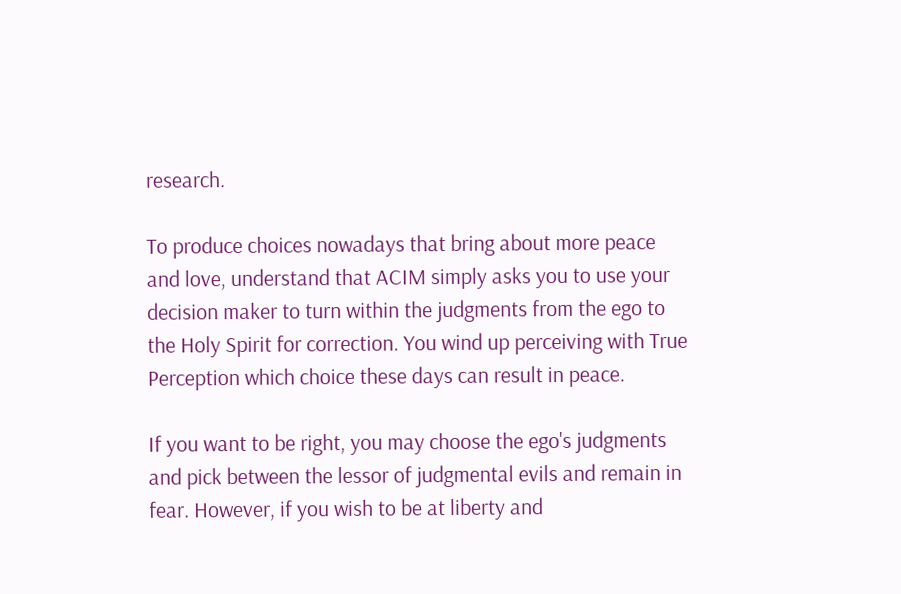research.

To produce choices nowadays that bring about more peace and love, understand that ACIM simply asks you to use your decision maker to turn within the judgments from the ego to the Holy Spirit for correction. You wind up perceiving with True Perception which choice these days can result in peace.

If you want to be right, you may choose the ego's judgments and pick between the lessor of judgmental evils and remain in fear. However, if you wish to be at liberty and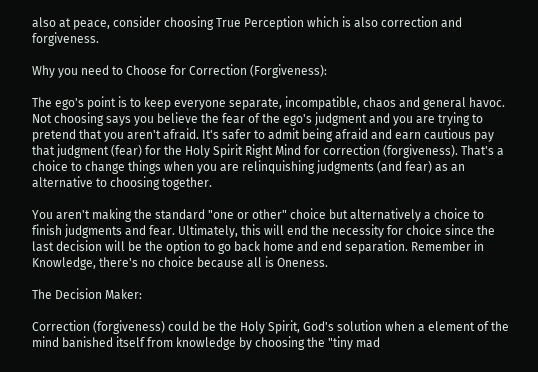also at peace, consider choosing True Perception which is also correction and forgiveness.

Why you need to Choose for Correction (Forgiveness):

The ego's point is to keep everyone separate, incompatible, chaos and general havoc. Not choosing says you believe the fear of the ego's judgment and you are trying to pretend that you aren't afraid. It's safer to admit being afraid and earn cautious pay that judgment (fear) for the Holy Spirit Right Mind for correction (forgiveness). That's a choice to change things when you are relinquishing judgments (and fear) as an alternative to choosing together.

You aren't making the standard "one or other" choice but alternatively a choice to finish judgments and fear. Ultimately, this will end the necessity for choice since the last decision will be the option to go back home and end separation. Remember in Knowledge, there's no choice because all is Oneness.

The Decision Maker:

Correction (forgiveness) could be the Holy Spirit, God's solution when a element of the mind banished itself from knowledge by choosing the "tiny mad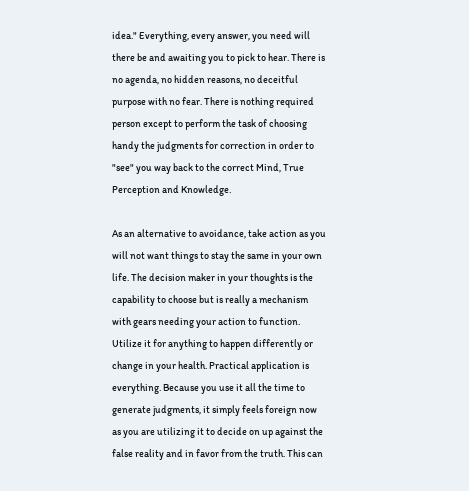idea." Everything, every answer, you need will there be and awaiting you to pick to hear. There is no agenda, no hidden reasons, no deceitful purpose with no fear. There is nothing required person except to perform the task of choosing handy the judgments for correction in order to "see" you way back to the correct Mind, True Perception and Knowledge.

As an alternative to avoidance, take action as you will not want things to stay the same in your own life. The decision maker in your thoughts is the capability to choose but is really a mechanism with gears needing your action to function. Utilize it for anything to happen differently or change in your health. Practical application is everything. Because you use it all the time to generate judgments, it simply feels foreign now as you are utilizing it to decide on up against the false reality and in favor from the truth. This can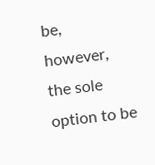be, however, the sole option to be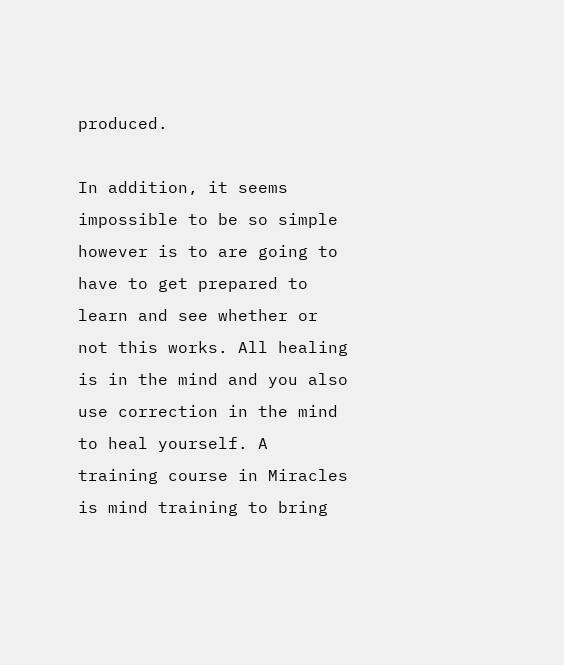produced.

In addition, it seems impossible to be so simple however is to are going to have to get prepared to learn and see whether or not this works. All healing is in the mind and you also use correction in the mind to heal yourself. A training course in Miracles is mind training to bring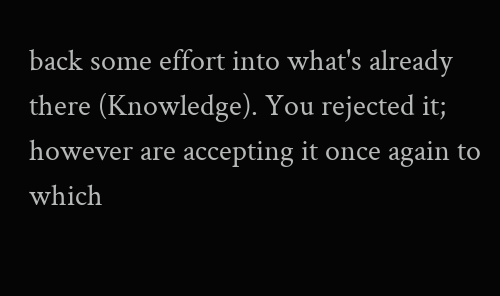back some effort into what's already there (Knowledge). You rejected it; however are accepting it once again to which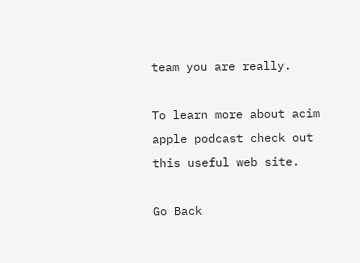team you are really.

To learn more about acim apple podcast check out this useful web site.

Go Back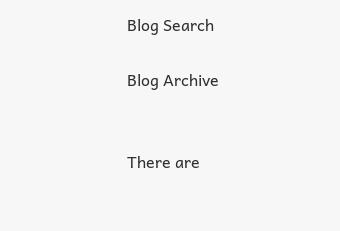Blog Search

Blog Archive


There are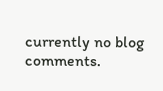currently no blog comments.